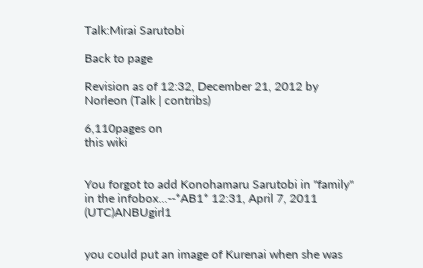Talk:Mirai Sarutobi

Back to page

Revision as of 12:32, December 21, 2012 by Norleon (Talk | contribs)

6,110pages on
this wiki


You forgot to add Konohamaru Sarutobi in "family" in the infobox...--*AB1* 12:31, April 7, 2011 (UTC)ANBUgirl1


you could put an image of Kurenai when she was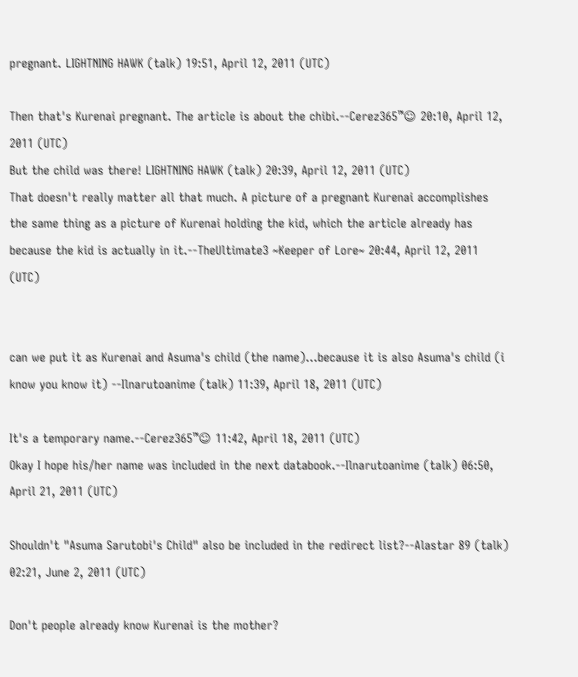pregnant. LIGHTNING HAWK (talk) 19:51, April 12, 2011 (UTC)

Then that's Kurenai pregnant. The article is about the chibi.--Cerez365™☺ 20:10, April 12, 2011 (UTC)
But the child was there! LIGHTNING HAWK (talk) 20:39, April 12, 2011 (UTC)
That doesn't really matter all that much. A picture of a pregnant Kurenai accomplishes the same thing as a picture of Kurenai holding the kid, which the article already has because the kid is actually in it.--TheUltimate3 ~Keeper of Lore~ 20:44, April 12, 2011 (UTC)


can we put it as Kurenai and Asuma's child (the name)...because it is also Asuma's child (i know you know it) --Ilnarutoanime (talk) 11:39, April 18, 2011 (UTC)

It's a temporary name.--Cerez365™☺ 11:42, April 18, 2011 (UTC)
Okay I hope his/her name was included in the next databook.--Ilnarutoanime (talk) 06:50, April 21, 2011 (UTC)

Shouldn't "Asuma Sarutobi's Child" also be included in the redirect list?--Alastar 89 (talk) 02:21, June 2, 2011 (UTC)

Don't people already know Kurenai is the mother?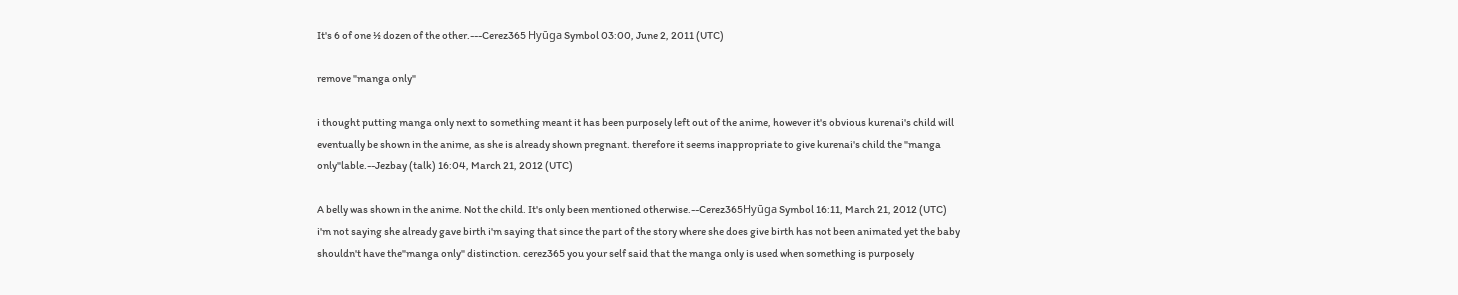It's 6 of one ½ dozen of the other.---Cerez365 Hyūga Symbol 03:00, June 2, 2011 (UTC)

remove "manga only"

i thought putting manga only next to something meant it has been purposely left out of the anime, however it's obvious kurenai's child will eventually be shown in the anime, as she is already shown pregnant. therefore it seems inappropriate to give kurenai's child the "manga only"lable.--Jezbay (talk) 16:04, March 21, 2012 (UTC)

A belly was shown in the anime. Not the child. It's only been mentioned otherwise.--Cerez365Hyūga Symbol 16:11, March 21, 2012 (UTC)
i'm not saying she already gave birth i'm saying that since the part of the story where she does give birth has not been animated yet the baby shouldn't have the"manga only" distinction. cerez365 you your self said that the manga only is used when something is purposely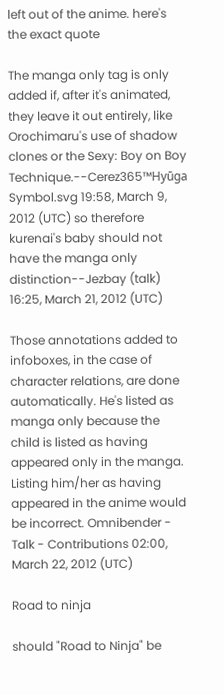left out of the anime. here's the exact quote

The manga only tag is only added if, after it's animated, they leave it out entirely, like Orochimaru's use of shadow clones or the Sexy: Boy on Boy Technique.--Cerez365™Hyūga Symbol.svg 19:58, March 9, 2012 (UTC) so therefore kurenai's baby should not have the manga only distinction--Jezbay (talk) 16:25, March 21, 2012 (UTC)

Those annotations added to infoboxes, in the case of character relations, are done automatically. He's listed as manga only because the child is listed as having appeared only in the manga. Listing him/her as having appeared in the anime would be incorrect. Omnibender - Talk - Contributions 02:00, March 22, 2012 (UTC)

Road to ninja

should "Road to Ninja" be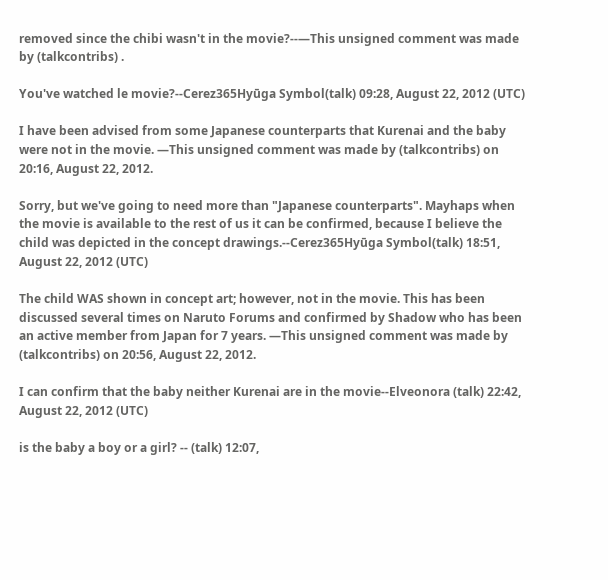removed since the chibi wasn't in the movie?--—This unsigned comment was made by (talkcontribs) .

You've watched le movie?--Cerez365Hyūga Symbol(talk) 09:28, August 22, 2012 (UTC)

I have been advised from some Japanese counterparts that Kurenai and the baby were not in the movie. —This unsigned comment was made by (talkcontribs) on 20:16, August 22, 2012.

Sorry, but we've going to need more than "Japanese counterparts". Mayhaps when the movie is available to the rest of us it can be confirmed, because I believe the child was depicted in the concept drawings.--Cerez365Hyūga Symbol(talk) 18:51, August 22, 2012 (UTC)

The child WAS shown in concept art; however, not in the movie. This has been discussed several times on Naruto Forums and confirmed by Shadow who has been an active member from Japan for 7 years. —This unsigned comment was made by (talkcontribs) on 20:56, August 22, 2012.

I can confirm that the baby neither Kurenai are in the movie--Elveonora (talk) 22:42, August 22, 2012 (UTC)

is the baby a boy or a girl? -- (talk) 12:07,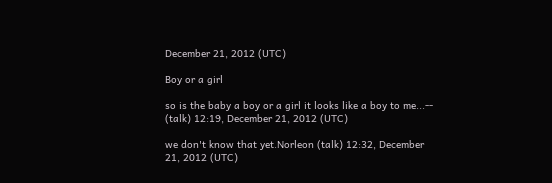December 21, 2012 (UTC)

Boy or a girl

so is the baby a boy or a girl it looks like a boy to me...-- (talk) 12:19, December 21, 2012 (UTC)

we don't know that yet.Norleon (talk) 12:32, December 21, 2012 (UTC)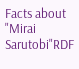Facts about "Mirai Sarutobi"RDF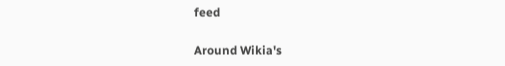feed

Around Wikia's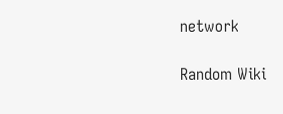network

Random Wiki